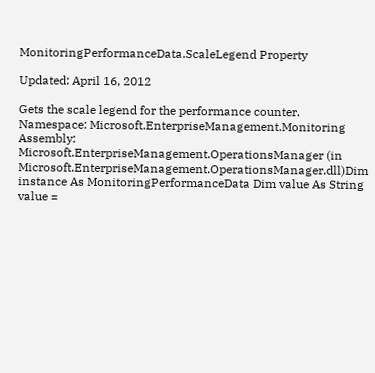MonitoringPerformanceData.ScaleLegend Property

Updated: April 16, 2012

Gets the scale legend for the performance counter. Namespace: Microsoft.EnterpriseManagement.Monitoring
Assembly: Microsoft.EnterpriseManagement.OperationsManager (in Microsoft.EnterpriseManagement.OperationsManager.dll)Dim instance As MonitoringPerformanceData Dim value As String value =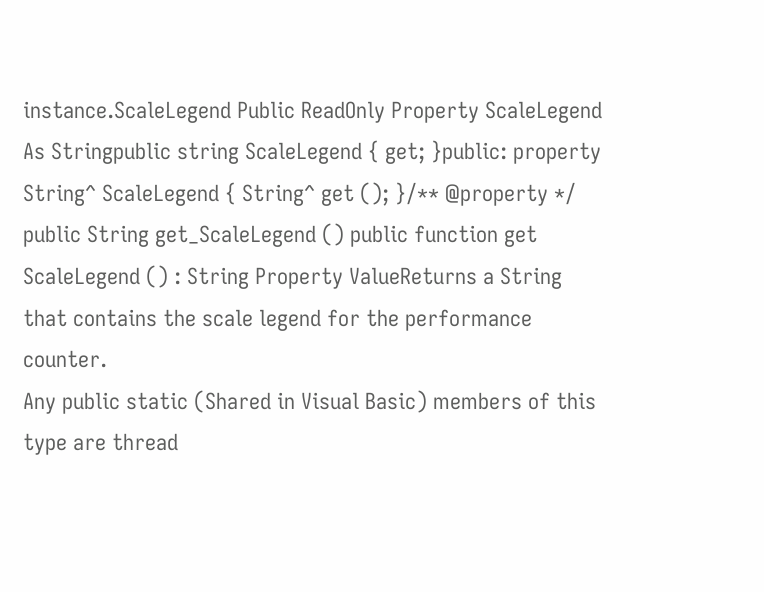instance.ScaleLegend Public ReadOnly Property ScaleLegend As Stringpublic string ScaleLegend { get; }public: property String^ ScaleLegend { String^ get (); }/** @property */ public String get_ScaleLegend () public function get ScaleLegend () : String Property ValueReturns a String that contains the scale legend for the performance counter.
Any public static (Shared in Visual Basic) members of this type are thread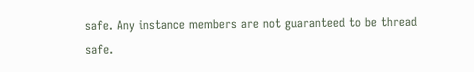safe. Any instance members are not guaranteed to be thread safe.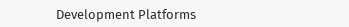Development Platforms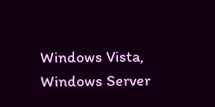Windows Vista, Windows Server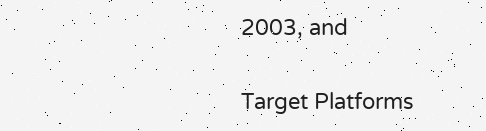2003, and

Target Platforms